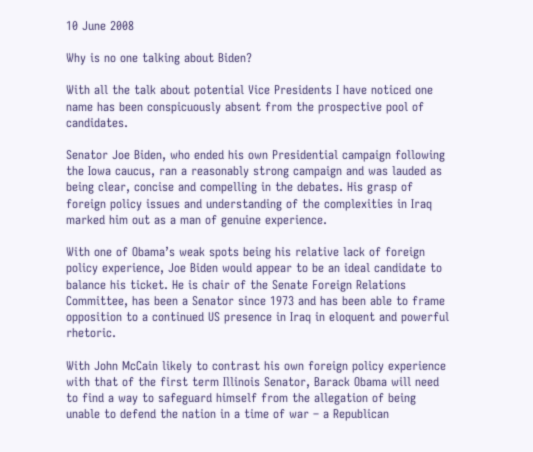10 June 2008

Why is no one talking about Biden?

With all the talk about potential Vice Presidents I have noticed one name has been conspicuously absent from the prospective pool of candidates.

Senator Joe Biden, who ended his own Presidential campaign following the Iowa caucus, ran a reasonably strong campaign and was lauded as being clear, concise and compelling in the debates. His grasp of foreign policy issues and understanding of the complexities in Iraq marked him out as a man of genuine experience.

With one of Obama’s weak spots being his relative lack of foreign policy experience, Joe Biden would appear to be an ideal candidate to balance his ticket. He is chair of the Senate Foreign Relations Committee, has been a Senator since 1973 and has been able to frame opposition to a continued US presence in Iraq in eloquent and powerful rhetoric.

With John McCain likely to contrast his own foreign policy experience with that of the first term Illinois Senator, Barack Obama will need to find a way to safeguard himself from the allegation of being unable to defend the nation in a time of war – a Republican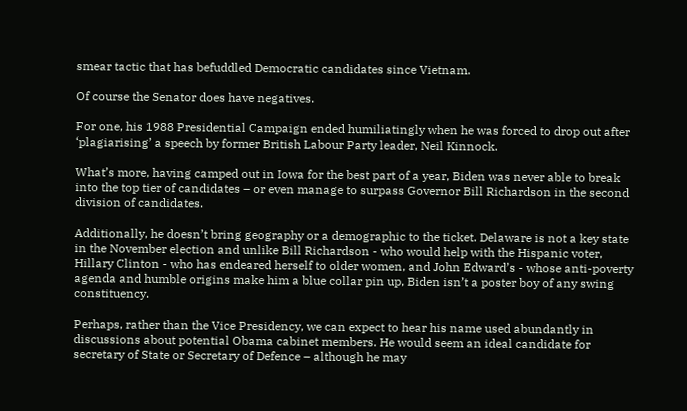smear tactic that has befuddled Democratic candidates since Vietnam.

Of course the Senator does have negatives.

For one, his 1988 Presidential Campaign ended humiliatingly when he was forced to drop out after ‘plagiarising’ a speech by former British Labour Party leader, Neil Kinnock.

What’s more, having camped out in Iowa for the best part of a year, Biden was never able to break into the top tier of candidates – or even manage to surpass Governor Bill Richardson in the second division of candidates.

Additionally, he doesn’t bring geography or a demographic to the ticket. Delaware is not a key state in the November election and unlike Bill Richardson - who would help with the Hispanic voter, Hillary Clinton - who has endeared herself to older women, and John Edward’s - whose anti-poverty agenda and humble origins make him a blue collar pin up, Biden isn’t a poster boy of any swing constituency.

Perhaps, rather than the Vice Presidency, we can expect to hear his name used abundantly in discussions about potential Obama cabinet members. He would seem an ideal candidate for secretary of State or Secretary of Defence – although he may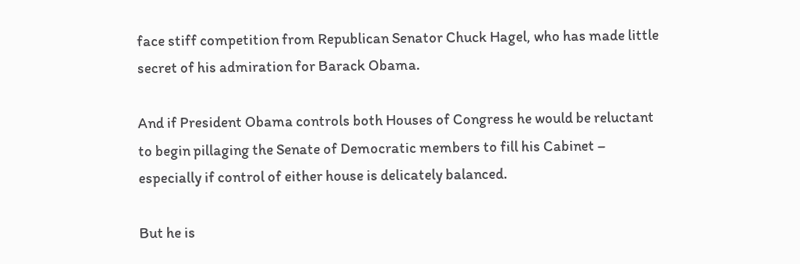face stiff competition from Republican Senator Chuck Hagel, who has made little secret of his admiration for Barack Obama.

And if President Obama controls both Houses of Congress he would be reluctant to begin pillaging the Senate of Democratic members to fill his Cabinet – especially if control of either house is delicately balanced.

But he is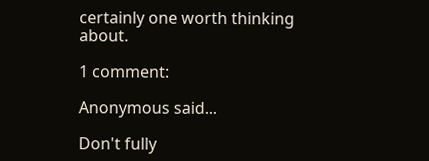certainly one worth thinking about.

1 comment:

Anonymous said...

Don't fully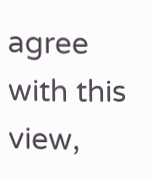agree with this view,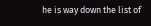he is way down the list of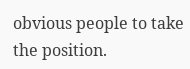obvious people to take the position.